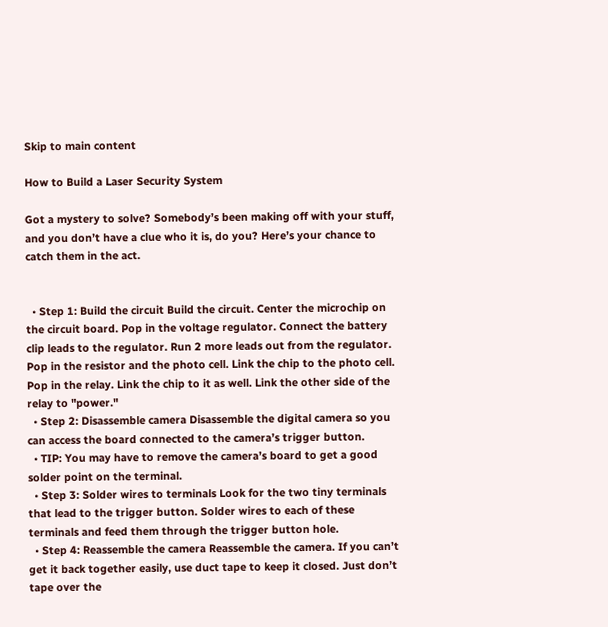Skip to main content

How to Build a Laser Security System

Got a mystery to solve? Somebody’s been making off with your stuff, and you don’t have a clue who it is, do you? Here’s your chance to catch them in the act.


  • Step 1: Build the circuit Build the circuit. Center the microchip on the circuit board. Pop in the voltage regulator. Connect the battery clip leads to the regulator. Run 2 more leads out from the regulator. Pop in the resistor and the photo cell. Link the chip to the photo cell. Pop in the relay. Link the chip to it as well. Link the other side of the relay to "power."
  • Step 2: Disassemble camera Disassemble the digital camera so you can access the board connected to the camera’s trigger button.
  • TIP: You may have to remove the camera’s board to get a good solder point on the terminal.
  • Step 3: Solder wires to terminals Look for the two tiny terminals that lead to the trigger button. Solder wires to each of these terminals and feed them through the trigger button hole.
  • Step 4: Reassemble the camera Reassemble the camera. If you can’t get it back together easily, use duct tape to keep it closed. Just don’t tape over the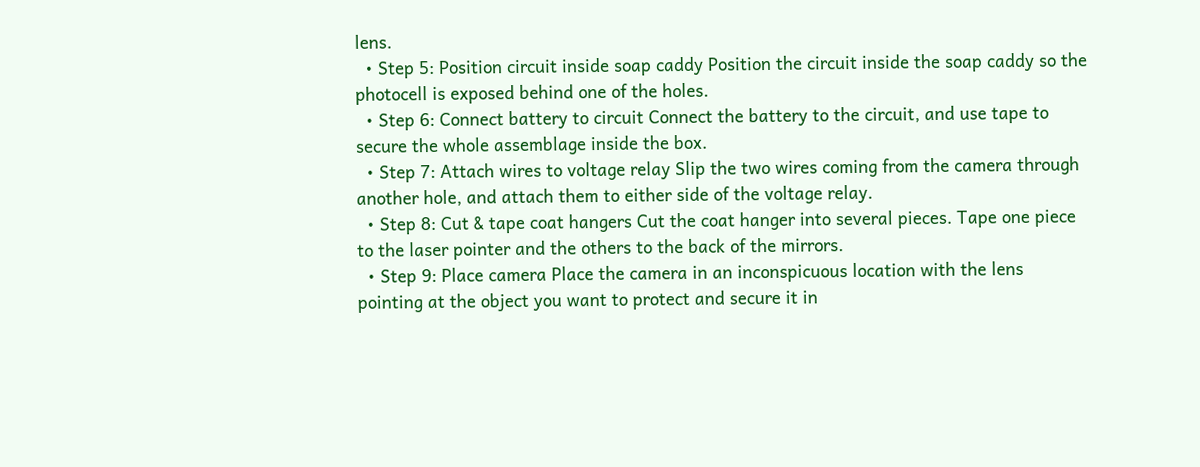lens.
  • Step 5: Position circuit inside soap caddy Position the circuit inside the soap caddy so the photocell is exposed behind one of the holes.
  • Step 6: Connect battery to circuit Connect the battery to the circuit, and use tape to secure the whole assemblage inside the box.
  • Step 7: Attach wires to voltage relay Slip the two wires coming from the camera through another hole, and attach them to either side of the voltage relay.
  • Step 8: Cut & tape coat hangers Cut the coat hanger into several pieces. Tape one piece to the laser pointer and the others to the back of the mirrors.
  • Step 9: Place camera Place the camera in an inconspicuous location with the lens pointing at the object you want to protect and secure it in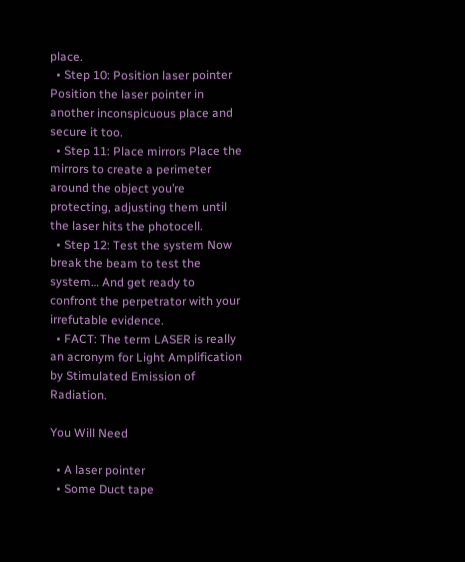place.
  • Step 10: Position laser pointer Position the laser pointer in another inconspicuous place and secure it too.
  • Step 11: Place mirrors Place the mirrors to create a perimeter around the object you’re protecting, adjusting them until the laser hits the photocell.
  • Step 12: Test the system Now break the beam to test the system… And get ready to confront the perpetrator with your irrefutable evidence.
  • FACT: The term LASER is really an acronym for Light Amplification by Stimulated Emission of Radiation.

You Will Need

  • A laser pointer
  • Some Duct tape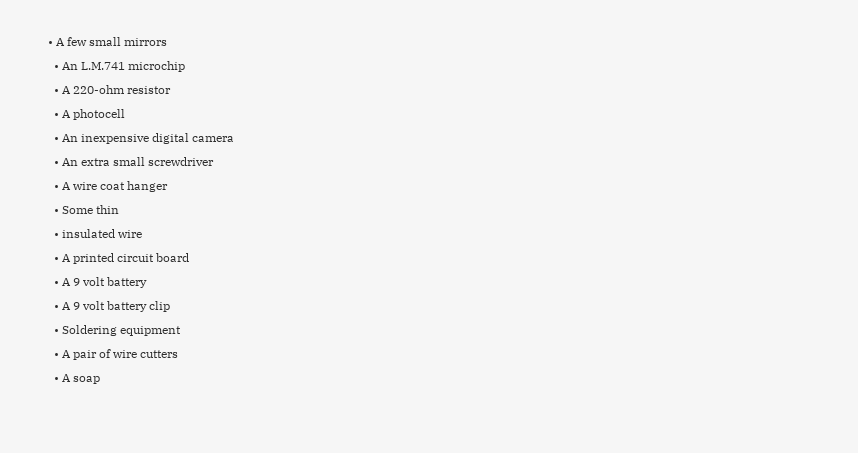• A few small mirrors
  • An L.M.741 microchip
  • A 220-ohm resistor
  • A photocell
  • An inexpensive digital camera
  • An extra small screwdriver
  • A wire coat hanger
  • Some thin
  • insulated wire
  • A printed circuit board
  • A 9 volt battery
  • A 9 volt battery clip
  • Soldering equipment
  • A pair of wire cutters
  • A soap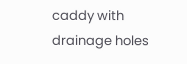caddy with drainage holes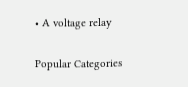• A voltage relay

Popular Categories